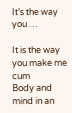It’s the way you …

It is the way you make me cum
Body and mind in an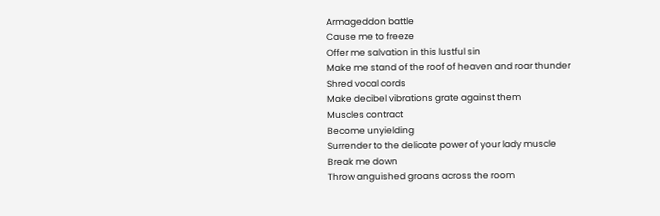Armageddon battle
Cause me to freeze
Offer me salvation in this lustful sin
Make me stand of the roof of heaven and roar thunder
Shred vocal cords
Make decibel vibrations grate against them
Muscles contract
Become unyielding
Surrender to the delicate power of your lady muscle
Break me down
Throw anguished groans across the room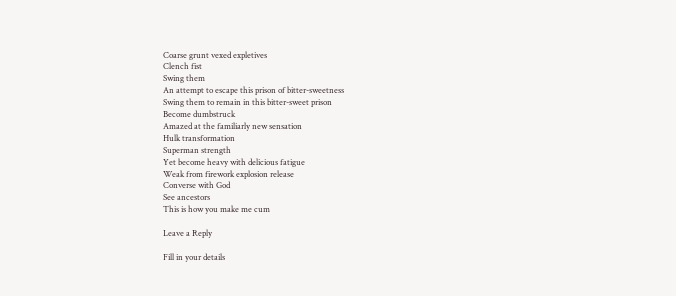Coarse grunt vexed expletives
Clench fist
Swing them
An attempt to escape this prison of bitter-sweetness
Swing them to remain in this bitter-sweet prison
Become dumbstruck
Amazed at the familiarly new sensation
Hulk transformation
Superman strength
Yet become heavy with delicious fatigue
Weak from firework explosion release
Converse with God
See ancestors
This is how you make me cum

Leave a Reply

Fill in your details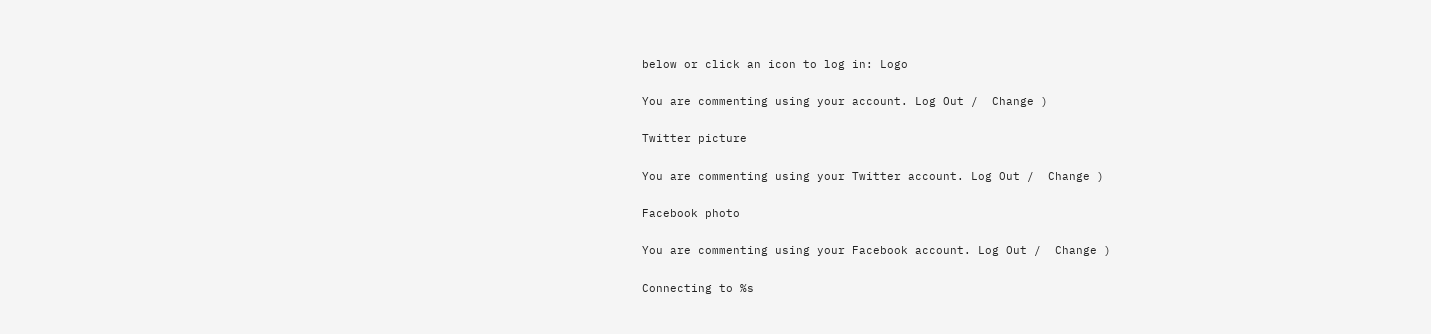below or click an icon to log in: Logo

You are commenting using your account. Log Out /  Change )

Twitter picture

You are commenting using your Twitter account. Log Out /  Change )

Facebook photo

You are commenting using your Facebook account. Log Out /  Change )

Connecting to %s